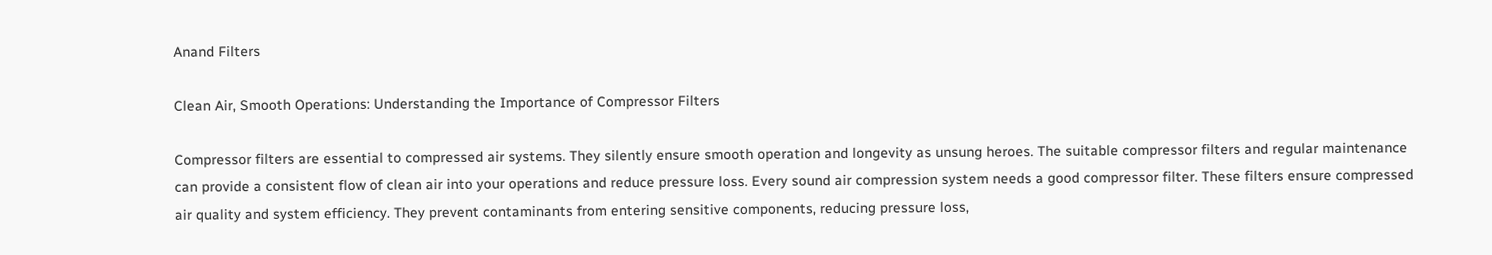Anand Filters

Clean Air, Smooth Operations: Understanding the Importance of Compressor Filters

Compressor filters are essential to compressed air systems. They silently ensure smooth operation and longevity as unsung heroes. The suitable compressor filters and regular maintenance can provide a consistent flow of clean air into your operations and reduce pressure loss. Every sound air compression system needs a good compressor filter. These filters ensure compressed air quality and system efficiency. They prevent contaminants from entering sensitive components, reducing pressure loss,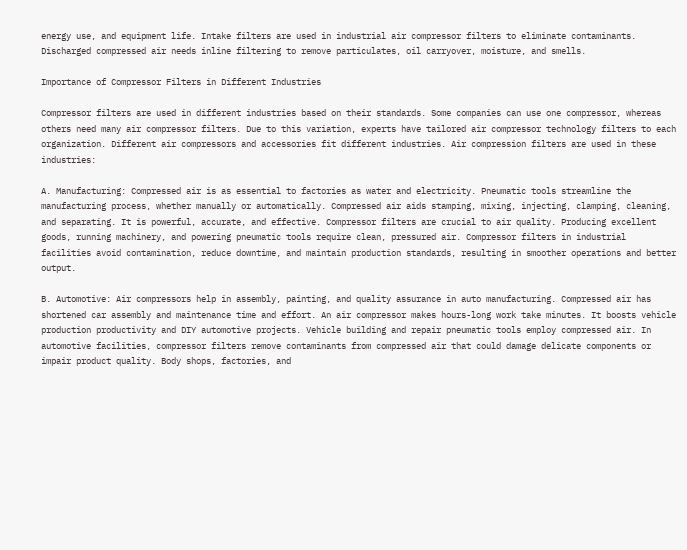energy use, and equipment life. Intake filters are used in industrial air compressor filters to eliminate contaminants. Discharged compressed air needs inline filtering to remove particulates, oil carryover, moisture, and smells.

Importance of Compressor Filters in Different Industries

Compressor filters are used in different industries based on their standards. Some companies can use one compressor, whereas others need many air compressor filters. Due to this variation, experts have tailored air compressor technology filters to each organization. Different air compressors and accessories fit different industries. Air compression filters are used in these industries:

A. Manufacturing: Compressed air is as essential to factories as water and electricity. Pneumatic tools streamline the manufacturing process, whether manually or automatically. Compressed air aids stamping, mixing, injecting, clamping, cleaning, and separating. It is powerful, accurate, and effective. Compressor filters are crucial to air quality. Producing excellent goods, running machinery, and powering pneumatic tools require clean, pressured air. Compressor filters in industrial facilities avoid contamination, reduce downtime, and maintain production standards, resulting in smoother operations and better output.

B. Automotive: Air compressors help in assembly, painting, and quality assurance in auto manufacturing. Compressed air has shortened car assembly and maintenance time and effort. An air compressor makes hours-long work take minutes. It boosts vehicle production productivity and DIY automotive projects. Vehicle building and repair pneumatic tools employ compressed air. In automotive facilities, compressor filters remove contaminants from compressed air that could damage delicate components or impair product quality. Body shops, factories, and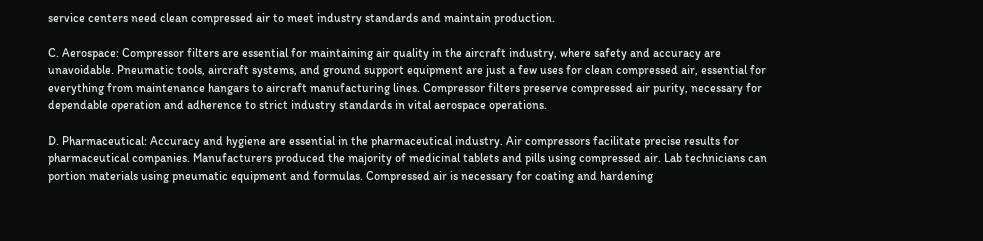service centers need clean compressed air to meet industry standards and maintain production.

C. Aerospace: Compressor filters are essential for maintaining air quality in the aircraft industry, where safety and accuracy are unavoidable. Pneumatic tools, aircraft systems, and ground support equipment are just a few uses for clean compressed air, essential for everything from maintenance hangars to aircraft manufacturing lines. Compressor filters preserve compressed air purity, necessary for dependable operation and adherence to strict industry standards in vital aerospace operations.

D. Pharmaceutical: Accuracy and hygiene are essential in the pharmaceutical industry. Air compressors facilitate precise results for pharmaceutical companies. Manufacturers produced the majority of medicinal tablets and pills using compressed air. Lab technicians can portion materials using pneumatic equipment and formulas. Compressed air is necessary for coating and hardening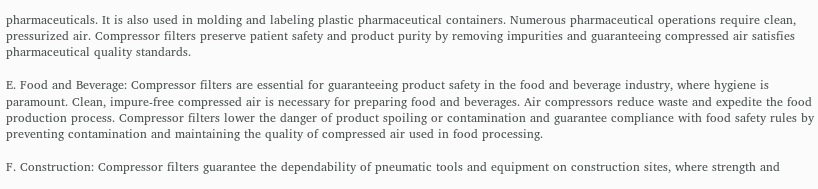pharmaceuticals. It is also used in molding and labeling plastic pharmaceutical containers. Numerous pharmaceutical operations require clean, pressurized air. Compressor filters preserve patient safety and product purity by removing impurities and guaranteeing compressed air satisfies pharmaceutical quality standards.

E. Food and Beverage: Compressor filters are essential for guaranteeing product safety in the food and beverage industry, where hygiene is paramount. Clean, impure-free compressed air is necessary for preparing food and beverages. Air compressors reduce waste and expedite the food production process. Compressor filters lower the danger of product spoiling or contamination and guarantee compliance with food safety rules by preventing contamination and maintaining the quality of compressed air used in food processing.

F. Construction: Compressor filters guarantee the dependability of pneumatic tools and equipment on construction sites, where strength and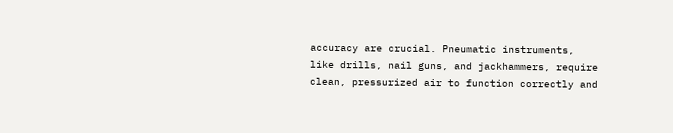accuracy are crucial. Pneumatic instruments, like drills, nail guns, and jackhammers, require clean, pressurized air to function correctly and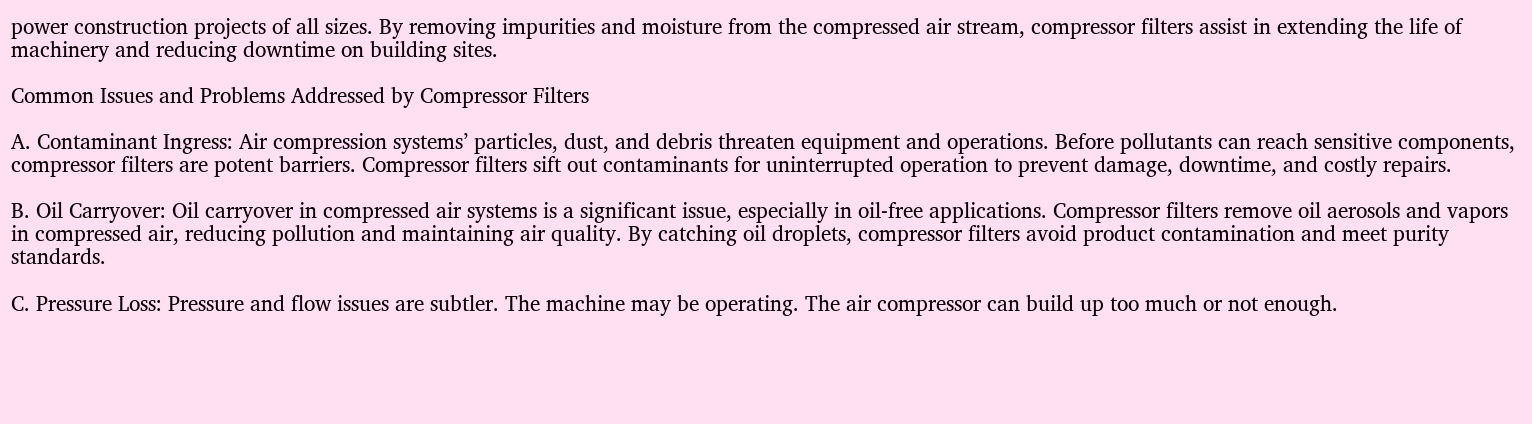power construction projects of all sizes. By removing impurities and moisture from the compressed air stream, compressor filters assist in extending the life of machinery and reducing downtime on building sites.

Common Issues and Problems Addressed by Compressor Filters

A. Contaminant Ingress: Air compression systems’ particles, dust, and debris threaten equipment and operations. Before pollutants can reach sensitive components, compressor filters are potent barriers. Compressor filters sift out contaminants for uninterrupted operation to prevent damage, downtime, and costly repairs.

B. Oil Carryover: Oil carryover in compressed air systems is a significant issue, especially in oil-free applications. Compressor filters remove oil aerosols and vapors in compressed air, reducing pollution and maintaining air quality. By catching oil droplets, compressor filters avoid product contamination and meet purity standards.

C. Pressure Loss: Pressure and flow issues are subtler. The machine may be operating. The air compressor can build up too much or not enough.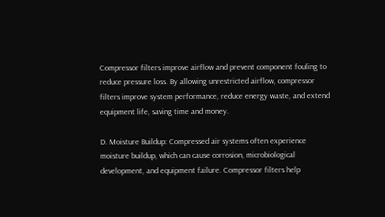Compressor filters improve airflow and prevent component fouling to reduce pressure loss. By allowing unrestricted airflow, compressor filters improve system performance, reduce energy waste, and extend equipment life, saving time and money.

D. Moisture Buildup: Compressed air systems often experience moisture buildup, which can cause corrosion, microbiological development, and equipment failure. Compressor filters help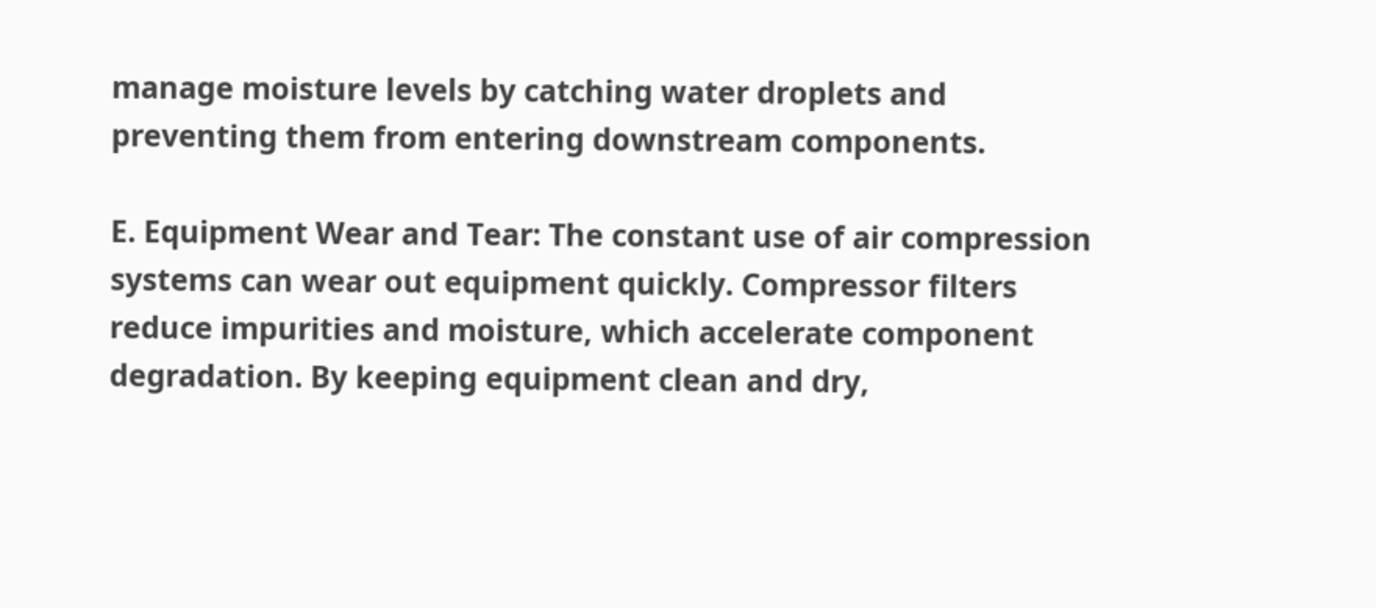manage moisture levels by catching water droplets and preventing them from entering downstream components.

E. Equipment Wear and Tear: The constant use of air compression systems can wear out equipment quickly. Compressor filters reduce impurities and moisture, which accelerate component degradation. By keeping equipment clean and dry,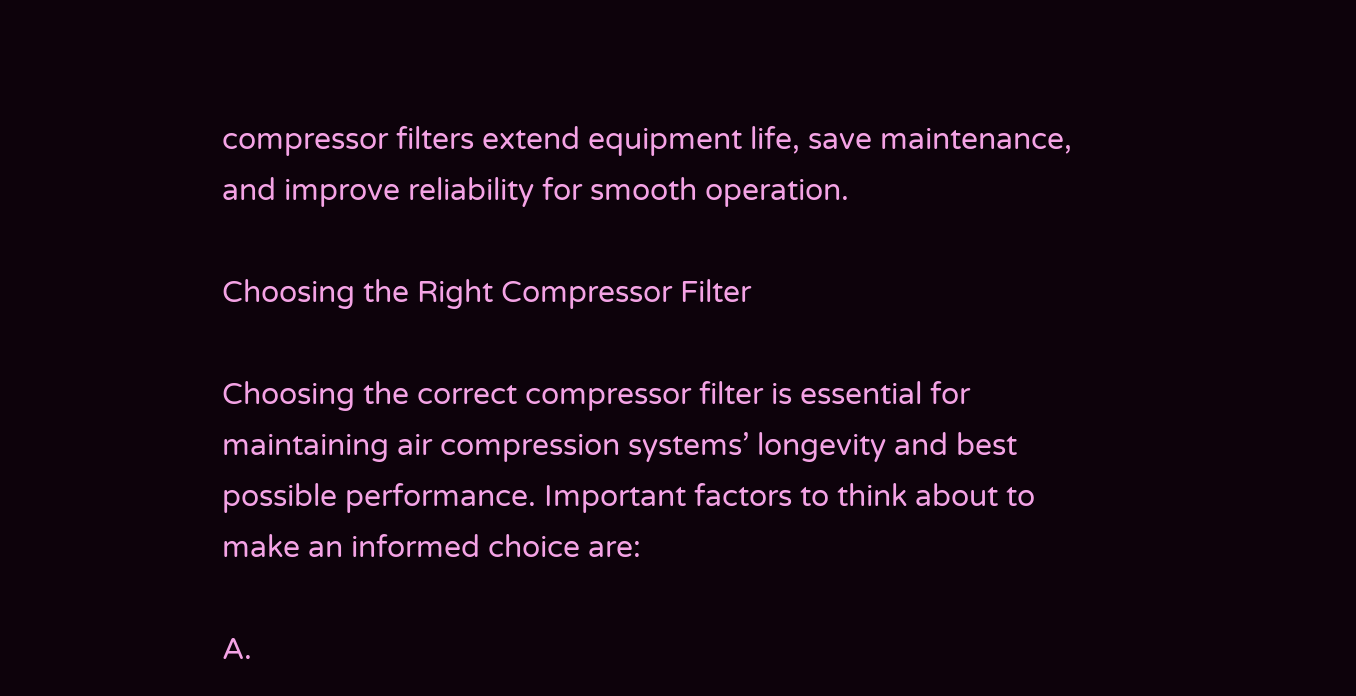compressor filters extend equipment life, save maintenance, and improve reliability for smooth operation.

Choosing the Right Compressor Filter

Choosing the correct compressor filter is essential for maintaining air compression systems’ longevity and best possible performance. Important factors to think about to make an informed choice are:

A.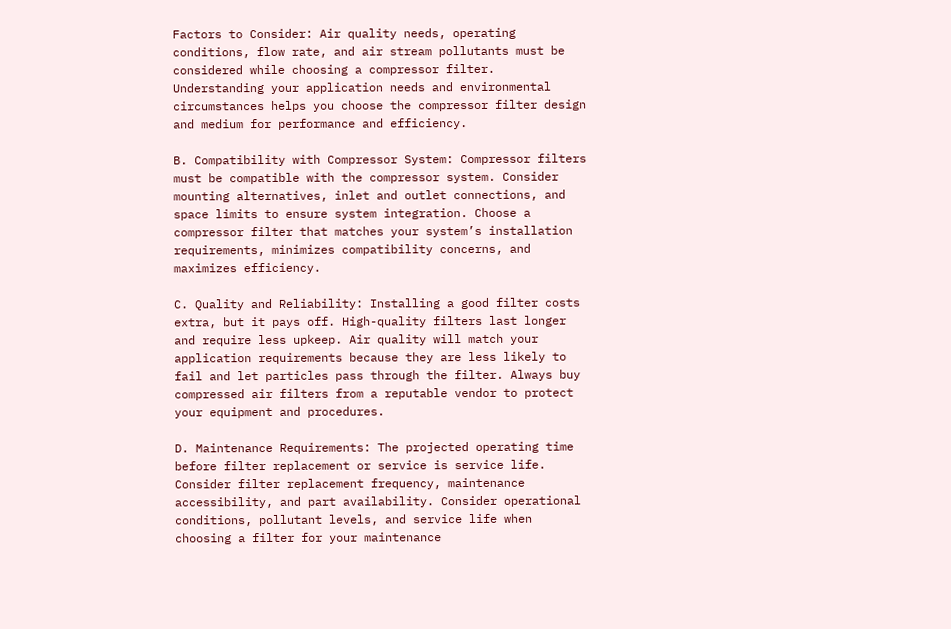Factors to Consider: Air quality needs, operating conditions, flow rate, and air stream pollutants must be considered while choosing a compressor filter. Understanding your application needs and environmental circumstances helps you choose the compressor filter design and medium for performance and efficiency.

B. Compatibility with Compressor System: Compressor filters must be compatible with the compressor system. Consider mounting alternatives, inlet and outlet connections, and space limits to ensure system integration. Choose a compressor filter that matches your system’s installation requirements, minimizes compatibility concerns, and maximizes efficiency.

C. Quality and Reliability: Installing a good filter costs extra, but it pays off. High-quality filters last longer and require less upkeep. Air quality will match your application requirements because they are less likely to fail and let particles pass through the filter. Always buy compressed air filters from a reputable vendor to protect your equipment and procedures.

D. Maintenance Requirements: The projected operating time before filter replacement or service is service life. Consider filter replacement frequency, maintenance accessibility, and part availability. Consider operational conditions, pollutant levels, and service life when choosing a filter for your maintenance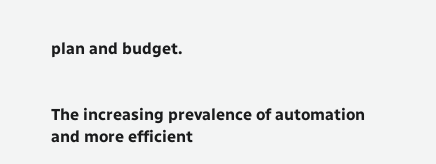plan and budget.


The increasing prevalence of automation and more efficient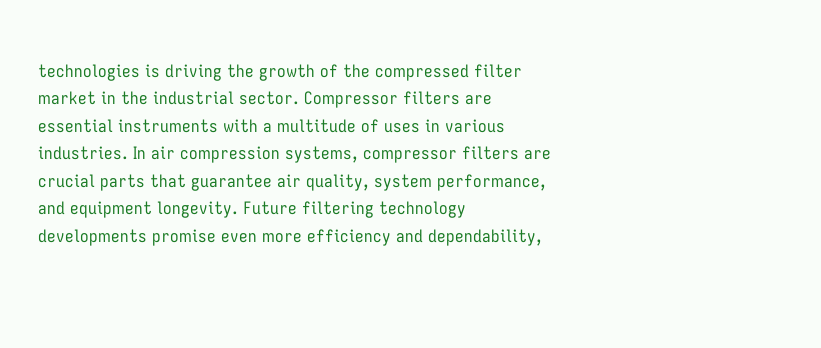technologies is driving the growth of the compressed filter market in the industrial sector. Compressor filters are essential instruments with a multitude of uses in various industries. In air compression systems, compressor filters are crucial parts that guarantee air quality, system performance, and equipment longevity. Future filtering technology developments promise even more efficiency and dependability,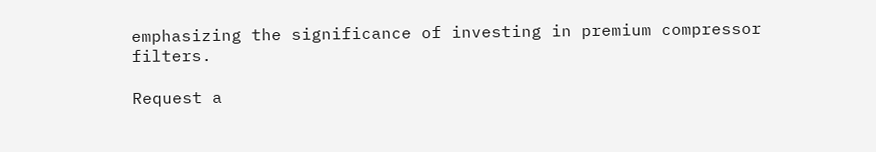emphasizing the significance of investing in premium compressor filters.

Request a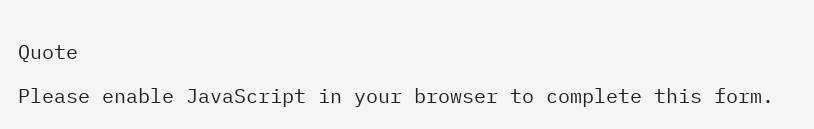Quote

Please enable JavaScript in your browser to complete this form.